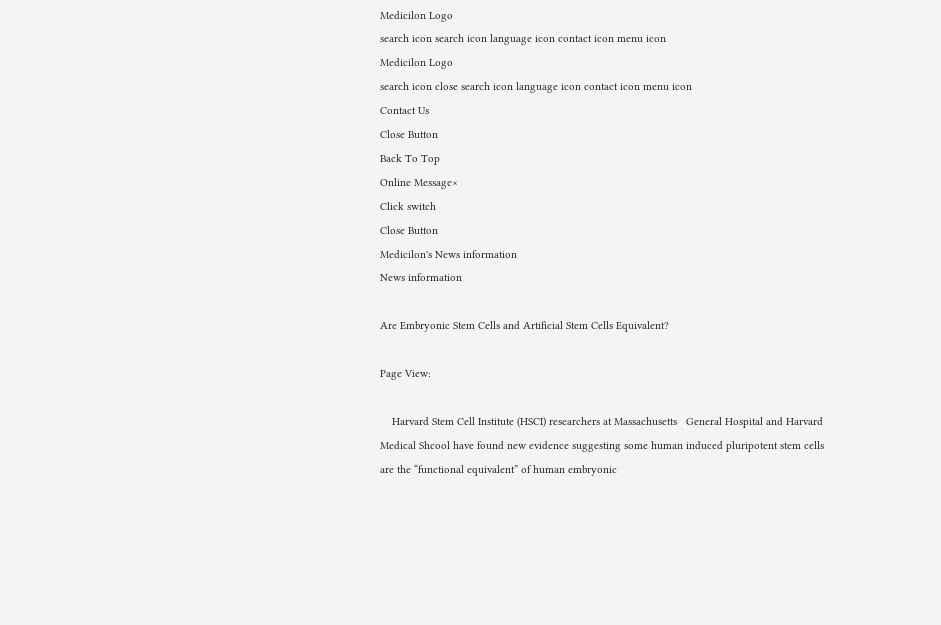Medicilon Logo
search icon search icon language icon contact icon menu icon
Medicilon Logo
search icon close search icon language icon contact icon menu icon
Contact Us
Close Button
Back To Top
Online Message×
Click switch
Close Button
Medicilon's News information
News information

Are Embryonic Stem Cells and Artificial Stem Cells Equivalent?

Page View:

    Harvard Stem Cell Institute (HSCI) researchers at Massachusetts   General Hospital and Harvard Medical Shcool have found new evidence suggesting some human induced pluripotent stem cells are the “functional equivalent” of human embryonic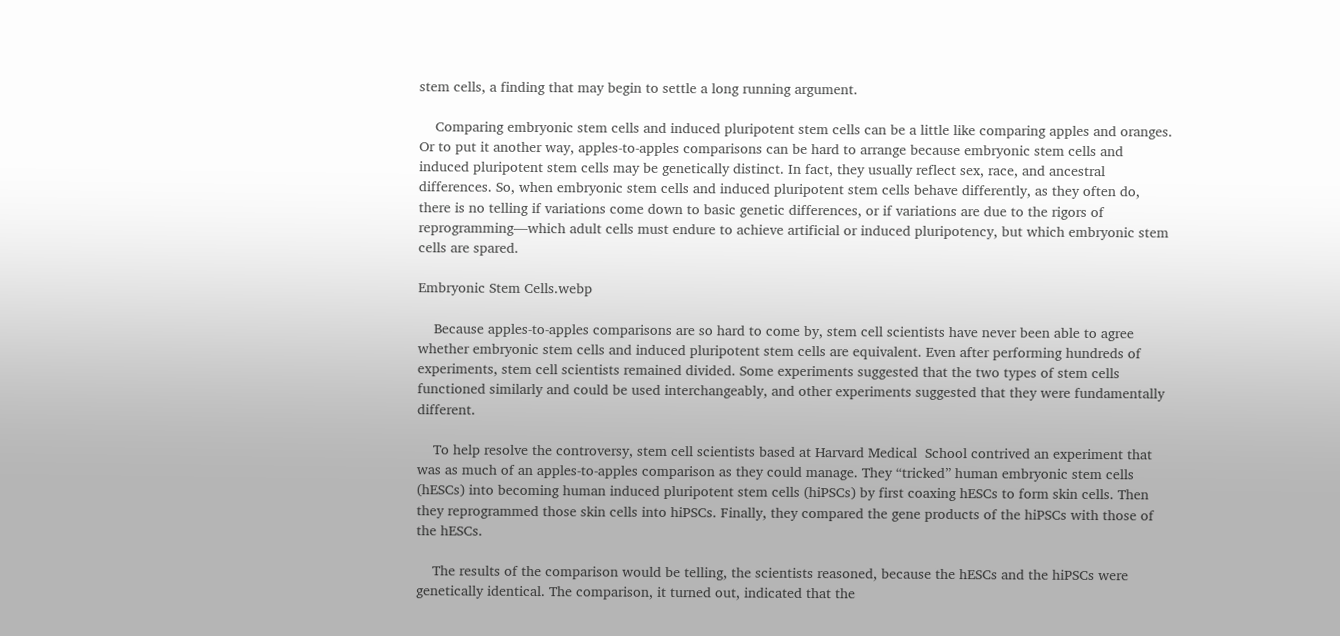stem cells, a finding that may begin to settle a long running argument.

    Comparing embryonic stem cells and induced pluripotent stem cells can be a little like comparing apples and oranges. Or to put it another way, apples-to-apples comparisons can be hard to arrange because embryonic stem cells and induced pluripotent stem cells may be genetically distinct. In fact, they usually reflect sex, race, and ancestral differences. So, when embryonic stem cells and induced pluripotent stem cells behave differently, as they often do, there is no telling if variations come down to basic genetic differences, or if variations are due to the rigors of reprogramming—which adult cells must endure to achieve artificial or induced pluripotency, but which embryonic stem cells are spared.

Embryonic Stem Cells.webp

    Because apples-to-apples comparisons are so hard to come by, stem cell scientists have never been able to agree whether embryonic stem cells and induced pluripotent stem cells are equivalent. Even after performing hundreds of experiments, stem cell scientists remained divided. Some experiments suggested that the two types of stem cells functioned similarly and could be used interchangeably, and other experiments suggested that they were fundamentally different.

    To help resolve the controversy, stem cell scientists based at Harvard Medical  School contrived an experiment that was as much of an apples-to-apples comparison as they could manage. They “tricked” human embryonic stem cells (hESCs) into becoming human induced pluripotent stem cells (hiPSCs) by first coaxing hESCs to form skin cells. Then they reprogrammed those skin cells into hiPSCs. Finally, they compared the gene products of the hiPSCs with those of the hESCs.

    The results of the comparison would be telling, the scientists reasoned, because the hESCs and the hiPSCs were genetically identical. The comparison, it turned out, indicated that the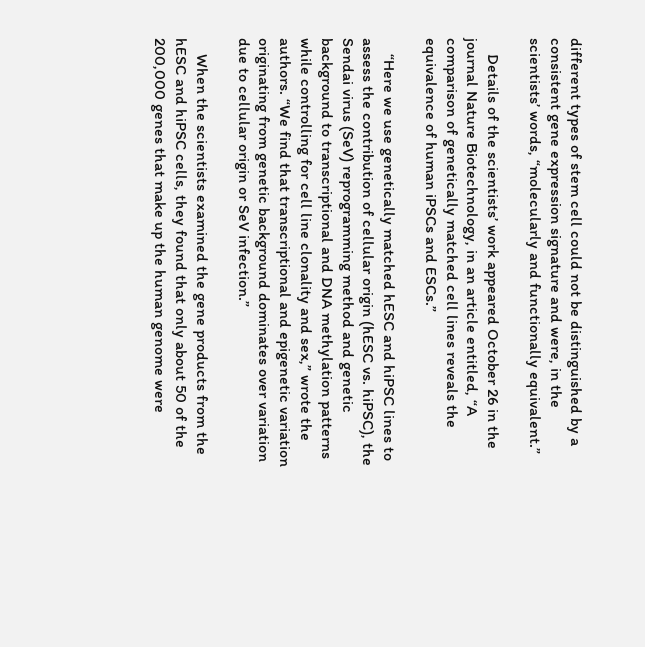different types of stem cell could not be distinguished by a consistent gene expression signature and were, in the scientists’ words, “molecularly and functionally equivalent.”

    Details of the scientists’ work appeared October 26 in the journal Nature Biotechnology, in an article entitled, “A comparison of genetically matched cell lines reveals the equivalence of human iPSCs and ESCs.”

    “Here we use genetically matched hESC and hiPSC lines to assess the contribution of cellular origin (hESC vs. hiPSC), the Sendai virus (SeV) reprogramming method and genetic background to transcriptional and DNA methylation patterns while controlling for cell line clonality and sex,” wrote the authors. “We find that transcriptional and epigenetic variation originating from genetic background dominates over variation due to cellular origin or SeV infection.”

    When the scientists examined the gene products from the hESC and hiPSC cells, they found that only about 50 of the 200,000 genes that make up the human genome were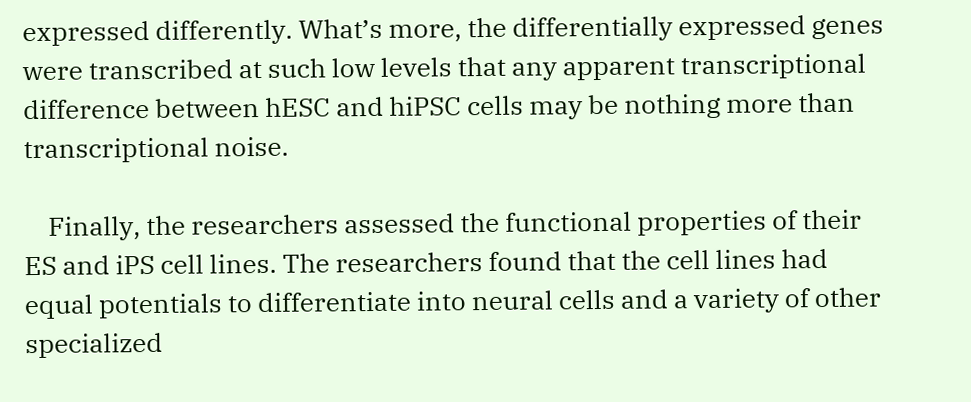expressed differently. What’s more, the differentially expressed genes were transcribed at such low levels that any apparent transcriptional difference between hESC and hiPSC cells may be nothing more than transcriptional noise.

    Finally, the researchers assessed the functional properties of their ES and iPS cell lines. The researchers found that the cell lines had equal potentials to differentiate into neural cells and a variety of other specialized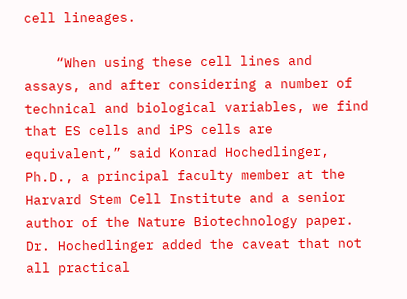cell lineages.

    “When using these cell lines and assays, and after considering a number of technical and biological variables, we find that ES cells and iPS cells are equivalent,” said Konrad Hochedlinger, Ph.D., a principal faculty member at the Harvard Stem Cell Institute and a senior author of the Nature Biotechnology paper. Dr. Hochedlinger added the caveat that not all practical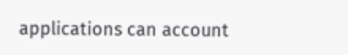applications can account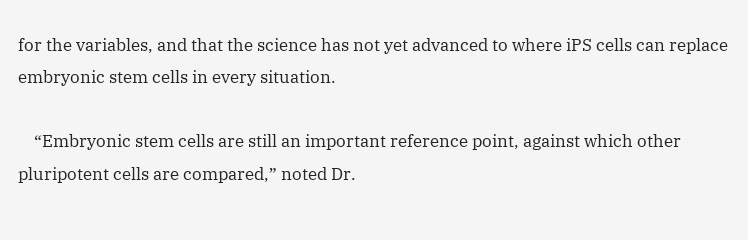for the variables, and that the science has not yet advanced to where iPS cells can replace embryonic stem cells in every situation.

    “Embryonic stem cells are still an important reference point, against which other pluripotent cells are compared,” noted Dr.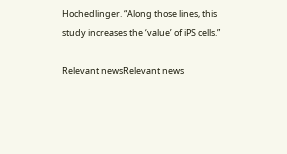Hochedlinger. “Along those lines, this study increases the ‘value’ of iPS cells.”

Relevant newsRelevant news